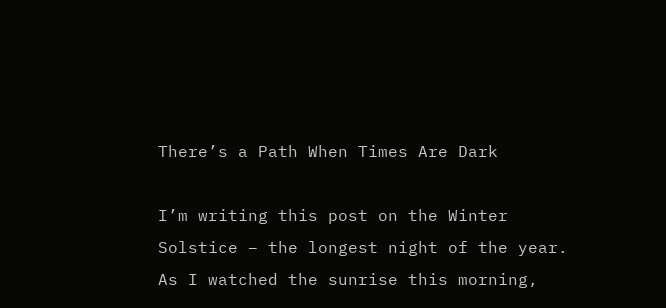There’s a Path When Times Are Dark

I’m writing this post on the Winter Solstice – the longest night of the year. As I watched the sunrise this morning,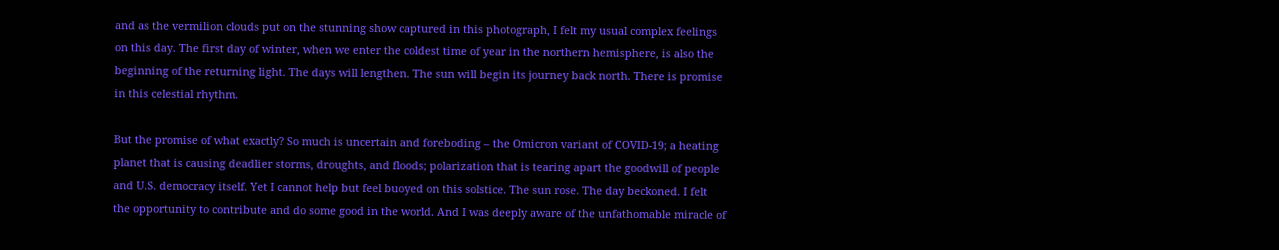and as the vermilion clouds put on the stunning show captured in this photograph, I felt my usual complex feelings on this day. The first day of winter, when we enter the coldest time of year in the northern hemisphere, is also the beginning of the returning light. The days will lengthen. The sun will begin its journey back north. There is promise in this celestial rhythm.

But the promise of what exactly? So much is uncertain and foreboding – the Omicron variant of COVID-19; a heating planet that is causing deadlier storms, droughts, and floods; polarization that is tearing apart the goodwill of people and U.S. democracy itself. Yet I cannot help but feel buoyed on this solstice. The sun rose. The day beckoned. I felt the opportunity to contribute and do some good in the world. And I was deeply aware of the unfathomable miracle of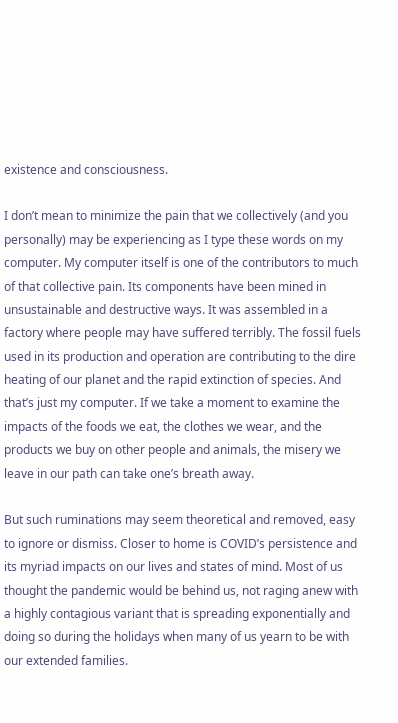existence and consciousness.

I don’t mean to minimize the pain that we collectively (and you personally) may be experiencing as I type these words on my computer. My computer itself is one of the contributors to much of that collective pain. Its components have been mined in unsustainable and destructive ways. It was assembled in a factory where people may have suffered terribly. The fossil fuels used in its production and operation are contributing to the dire heating of our planet and the rapid extinction of species. And that’s just my computer. If we take a moment to examine the impacts of the foods we eat, the clothes we wear, and the products we buy on other people and animals, the misery we leave in our path can take one’s breath away.

But such ruminations may seem theoretical and removed, easy to ignore or dismiss. Closer to home is COVID’s persistence and its myriad impacts on our lives and states of mind. Most of us thought the pandemic would be behind us, not raging anew with a highly contagious variant that is spreading exponentially and doing so during the holidays when many of us yearn to be with our extended families.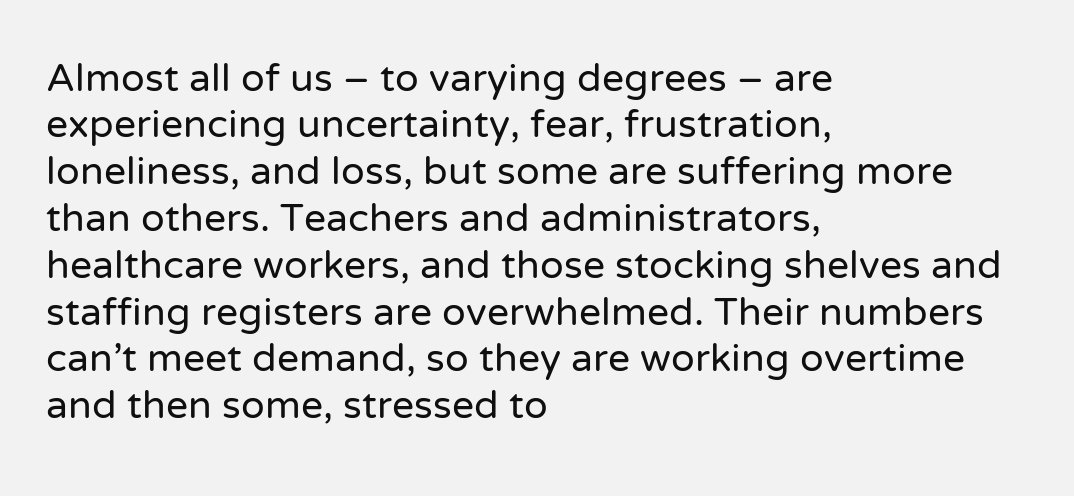Almost all of us – to varying degrees – are experiencing uncertainty, fear, frustration, loneliness, and loss, but some are suffering more than others. Teachers and administrators, healthcare workers, and those stocking shelves and staffing registers are overwhelmed. Their numbers can’t meet demand, so they are working overtime and then some, stressed to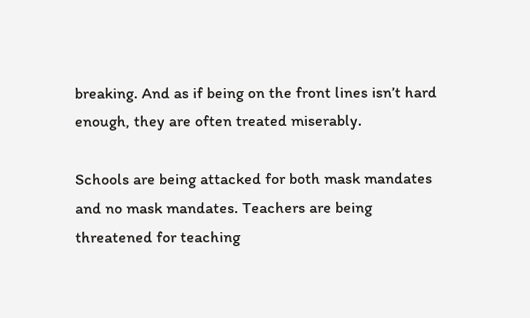breaking. And as if being on the front lines isn’t hard enough, they are often treated miserably.

Schools are being attacked for both mask mandates and no mask mandates. Teachers are being threatened for teaching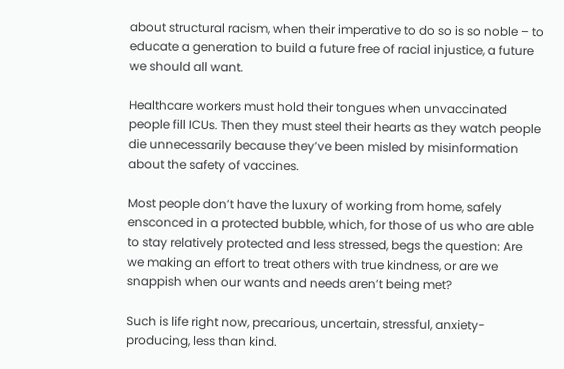about structural racism, when their imperative to do so is so noble – to educate a generation to build a future free of racial injustice, a future we should all want.

Healthcare workers must hold their tongues when unvaccinated people fill ICUs. Then they must steel their hearts as they watch people die unnecessarily because they’ve been misled by misinformation about the safety of vaccines.

Most people don’t have the luxury of working from home, safely ensconced in a protected bubble, which, for those of us who are able to stay relatively protected and less stressed, begs the question: Are we making an effort to treat others with true kindness, or are we snappish when our wants and needs aren’t being met?

Such is life right now, precarious, uncertain, stressful, anxiety-producing, less than kind.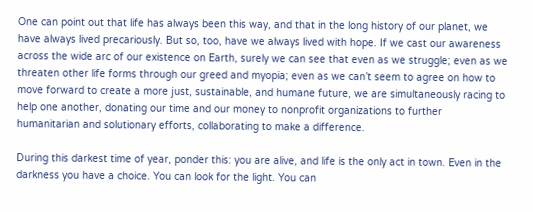One can point out that life has always been this way, and that in the long history of our planet, we have always lived precariously. But so, too, have we always lived with hope. If we cast our awareness across the wide arc of our existence on Earth, surely we can see that even as we struggle; even as we threaten other life forms through our greed and myopia; even as we can’t seem to agree on how to move forward to create a more just, sustainable, and humane future, we are simultaneously racing to help one another, donating our time and our money to nonprofit organizations to further humanitarian and solutionary efforts, collaborating to make a difference.

During this darkest time of year, ponder this: you are alive, and life is the only act in town. Even in the darkness you have a choice. You can look for the light. You can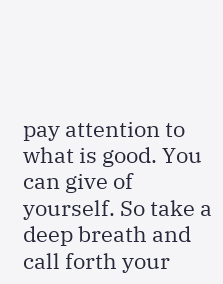pay attention to what is good. You can give of yourself. So take a deep breath and call forth your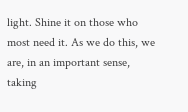light. Shine it on those who most need it. As we do this, we are, in an important sense, taking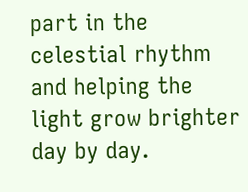part in the celestial rhythm and helping the light grow brighter day by day.